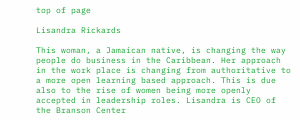top of page

Lisandra Rickards

This woman, a Jamaican native, is changing the way people do business in the Caribbean. Her approach in the work place is changing from authoritative to a more open learning based approach. This is due also to the rise of women being more openly accepted in leadership roles. Lisandra is CEO of the Branson Center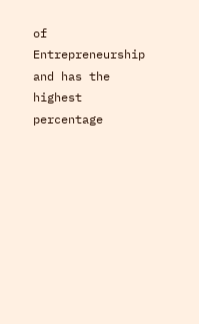of Entrepreneurship and has the highest percentage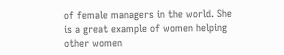of female managers in the world. She is a great example of women helping other women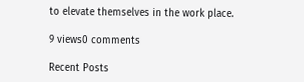to elevate themselves in the work place.

9 views0 comments

Recent Posts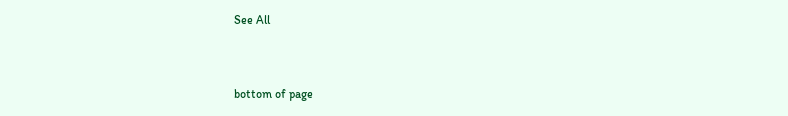See All


bottom of page